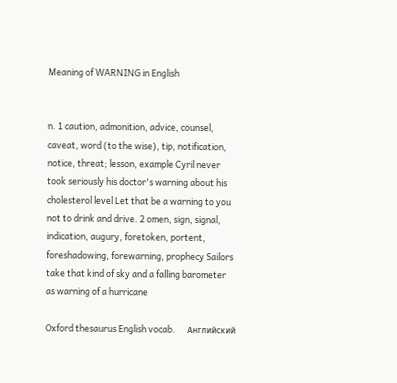Meaning of WARNING in English


n. 1 caution, admonition, advice, counsel, caveat, word (to the wise), tip, notification, notice, threat; lesson, example Cyril never took seriously his doctor's warning about his cholesterol level Let that be a warning to you not to drink and drive. 2 omen, sign, signal, indication, augury, foretoken, portent, foreshadowing, forewarning, prophecy Sailors take that kind of sky and a falling barometer as warning of a hurricane

Oxford thesaurus English vocab.      Английский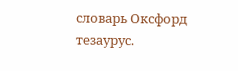словарь Оксфорд тезаурус.